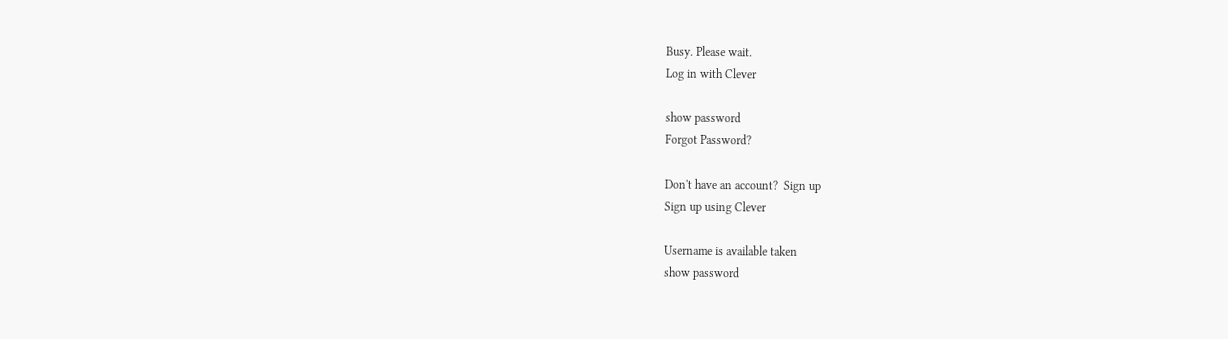Busy. Please wait.
Log in with Clever

show password
Forgot Password?

Don't have an account?  Sign up
Sign up using Clever

Username is available taken
show password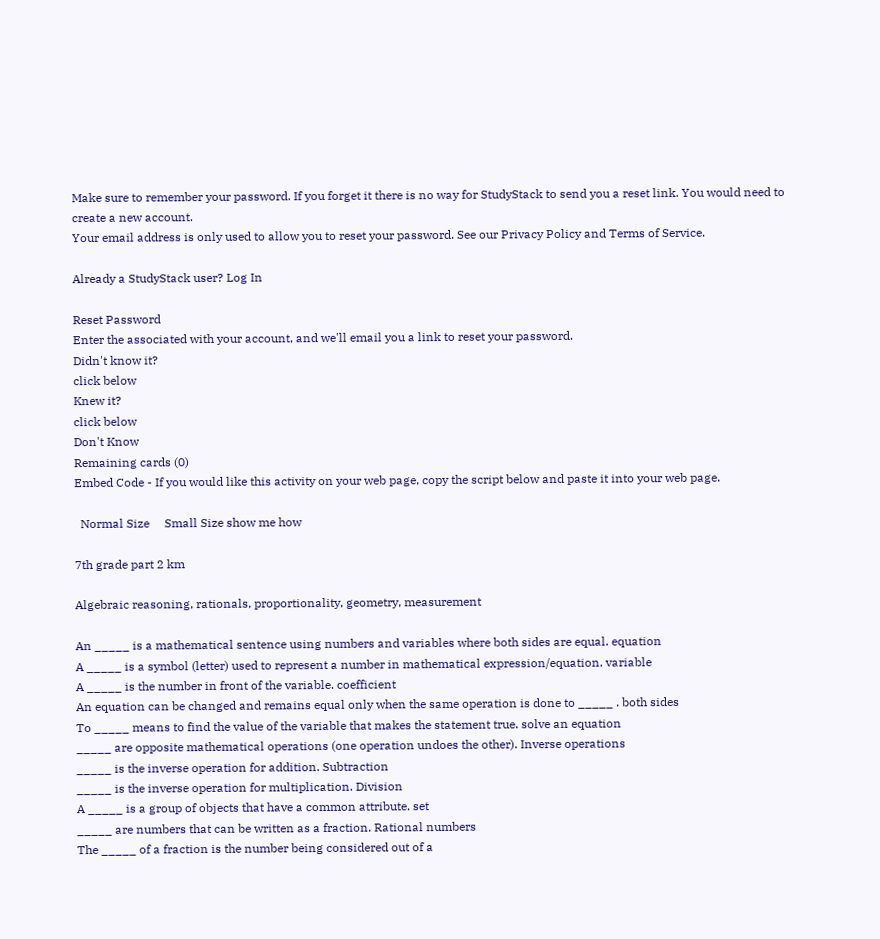Make sure to remember your password. If you forget it there is no way for StudyStack to send you a reset link. You would need to create a new account.
Your email address is only used to allow you to reset your password. See our Privacy Policy and Terms of Service.

Already a StudyStack user? Log In

Reset Password
Enter the associated with your account, and we'll email you a link to reset your password.
Didn't know it?
click below
Knew it?
click below
Don't Know
Remaining cards (0)
Embed Code - If you would like this activity on your web page, copy the script below and paste it into your web page.

  Normal Size     Small Size show me how

7th grade part 2 km

Algebraic reasoning, rationals, proportionality, geometry, measurement

An _____ is a mathematical sentence using numbers and variables where both sides are equal. equation
A _____ is a symbol (letter) used to represent a number in mathematical expression/equation. variable
A _____ is the number in front of the variable. coefficient
An equation can be changed and remains equal only when the same operation is done to _____ . both sides
To _____ means to find the value of the variable that makes the statement true. solve an equation
_____ are opposite mathematical operations (one operation undoes the other). Inverse operations
_____ is the inverse operation for addition. Subtraction
_____ is the inverse operation for multiplication. Division
A _____ is a group of objects that have a common attribute. set
_____ are numbers that can be written as a fraction. Rational numbers
The _____ of a fraction is the number being considered out of a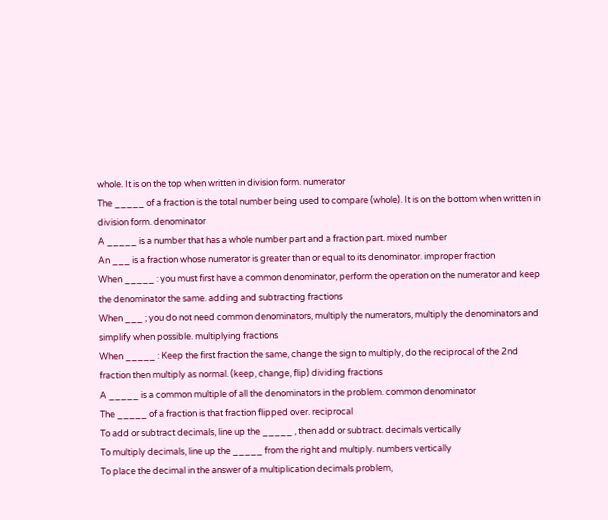whole. It is on the top when written in division form. numerator
The _____ of a fraction is the total number being used to compare (whole). It is on the bottom when written in division form. denominator
A _____ is a number that has a whole number part and a fraction part. mixed number
An ___ is a fraction whose numerator is greater than or equal to its denominator. improper fraction
When _____ : you must first have a common denominator, perform the operation on the numerator and keep the denominator the same. adding and subtracting fractions
When ___ ; you do not need common denominators, multiply the numerators, multiply the denominators and simplify when possible. multiplying fractions
When _____ : Keep the first fraction the same, change the sign to multiply, do the reciprocal of the 2nd fraction then multiply as normal. (keep, change, flip) dividing fractions
A _____ is a common multiple of all the denominators in the problem. common denominator
The _____ of a fraction is that fraction flipped over. reciprocal
To add or subtract decimals, line up the _____ , then add or subtract. decimals vertically
To multiply decimals, line up the _____ from the right and multiply. numbers vertically
To place the decimal in the answer of a multiplication decimals problem,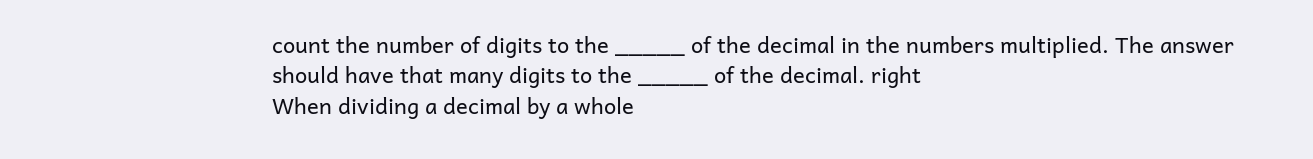count the number of digits to the _____ of the decimal in the numbers multiplied. The answer should have that many digits to the _____ of the decimal. right
When dividing a decimal by a whole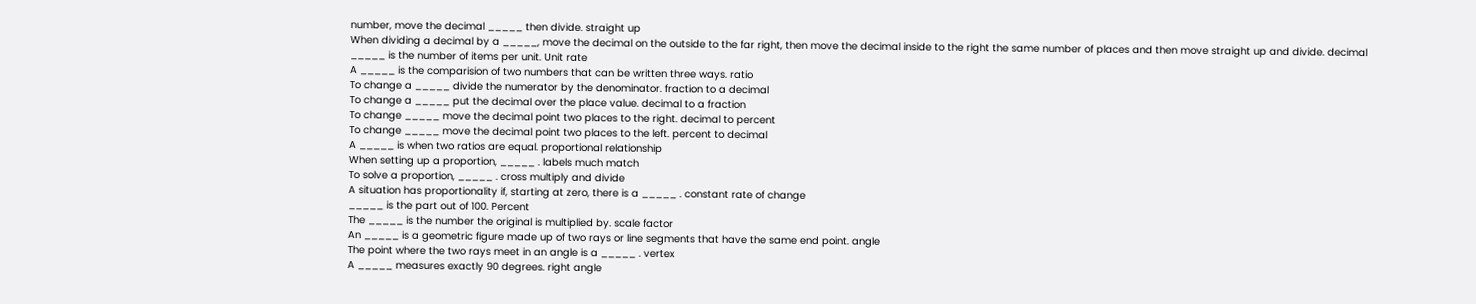number, move the decimal _____ then divide. straight up
When dividing a decimal by a _____, move the decimal on the outside to the far right, then move the decimal inside to the right the same number of places and then move straight up and divide. decimal
_____ is the number of items per unit. Unit rate
A _____ is the comparision of two numbers that can be written three ways. ratio
To change a _____ divide the numerator by the denominator. fraction to a decimal
To change a _____ put the decimal over the place value. decimal to a fraction
To change _____ move the decimal point two places to the right. decimal to percent
To change _____ move the decimal point two places to the left. percent to decimal
A _____ is when two ratios are equal. proportional relationship
When setting up a proportion, _____ . labels much match
To solve a proportion, _____ . cross multiply and divide
A situation has proportionality if, starting at zero, there is a _____ . constant rate of change
_____ is the part out of 100. Percent
The _____ is the number the original is multiplied by. scale factor
An _____ is a geometric figure made up of two rays or line segments that have the same end point. angle
The point where the two rays meet in an angle is a _____ . vertex
A _____ measures exactly 90 degrees. right angle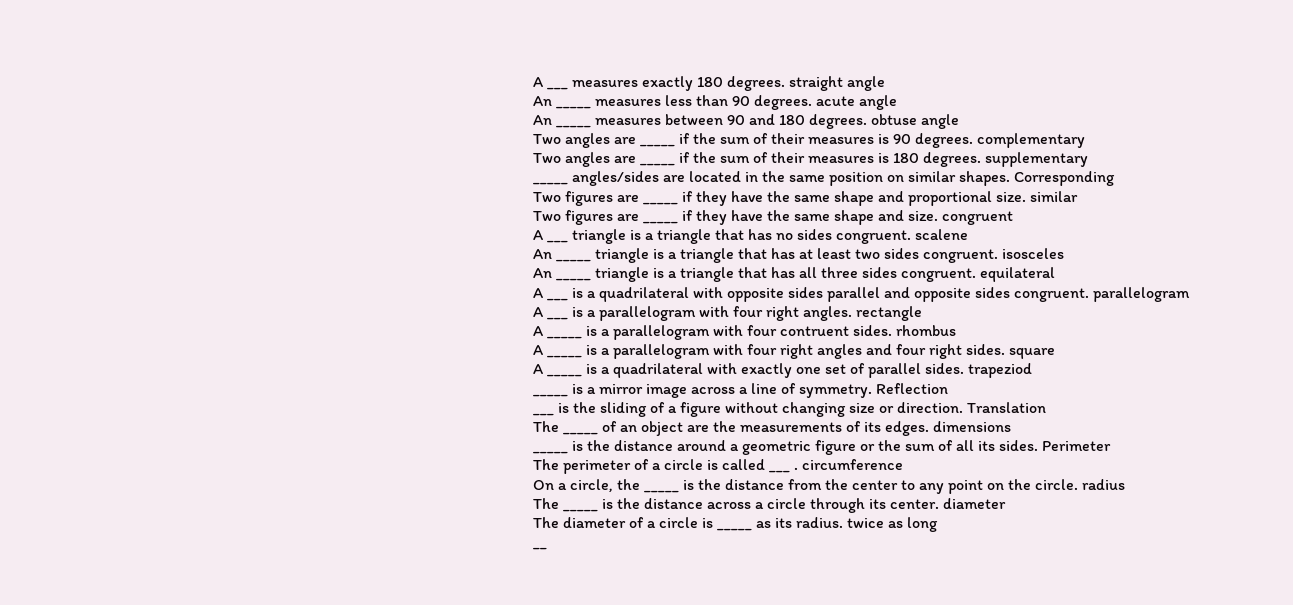A ___ measures exactly 180 degrees. straight angle
An _____ measures less than 90 degrees. acute angle
An _____ measures between 90 and 180 degrees. obtuse angle
Two angles are _____ if the sum of their measures is 90 degrees. complementary
Two angles are _____ if the sum of their measures is 180 degrees. supplementary
_____ angles/sides are located in the same position on similar shapes. Corresponding
Two figures are _____ if they have the same shape and proportional size. similar
Two figures are _____ if they have the same shape and size. congruent
A ___ triangle is a triangle that has no sides congruent. scalene
An _____ triangle is a triangle that has at least two sides congruent. isosceles
An _____ triangle is a triangle that has all three sides congruent. equilateral
A ___ is a quadrilateral with opposite sides parallel and opposite sides congruent. parallelogram
A ___ is a parallelogram with four right angles. rectangle
A _____ is a parallelogram with four contruent sides. rhombus
A _____ is a parallelogram with four right angles and four right sides. square
A _____ is a quadrilateral with exactly one set of parallel sides. trapeziod
_____ is a mirror image across a line of symmetry. Reflection
___ is the sliding of a figure without changing size or direction. Translation
The _____ of an object are the measurements of its edges. dimensions
_____ is the distance around a geometric figure or the sum of all its sides. Perimeter
The perimeter of a circle is called ___ . circumference
On a circle, the _____ is the distance from the center to any point on the circle. radius
The _____ is the distance across a circle through its center. diameter
The diameter of a circle is _____ as its radius. twice as long
__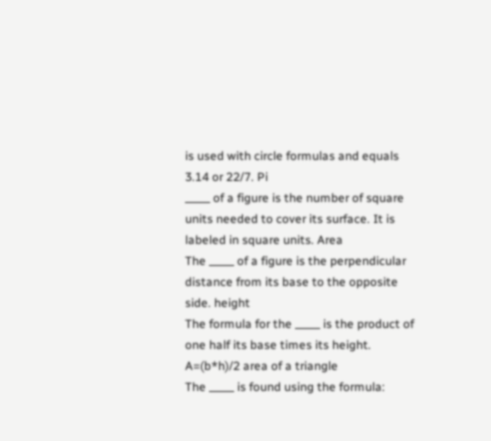is used with circle formulas and equals 3.14 or 22/7. Pi
_____ of a figure is the number of square units needed to cover its surface. It is labeled in square units. Area
The _____ of a figure is the perpendicular distance from its base to the opposite side. height
The formula for the _____ is the product of one half its base times its height. A=(b*h)/2 area of a triangle
The _____ is found using the formula: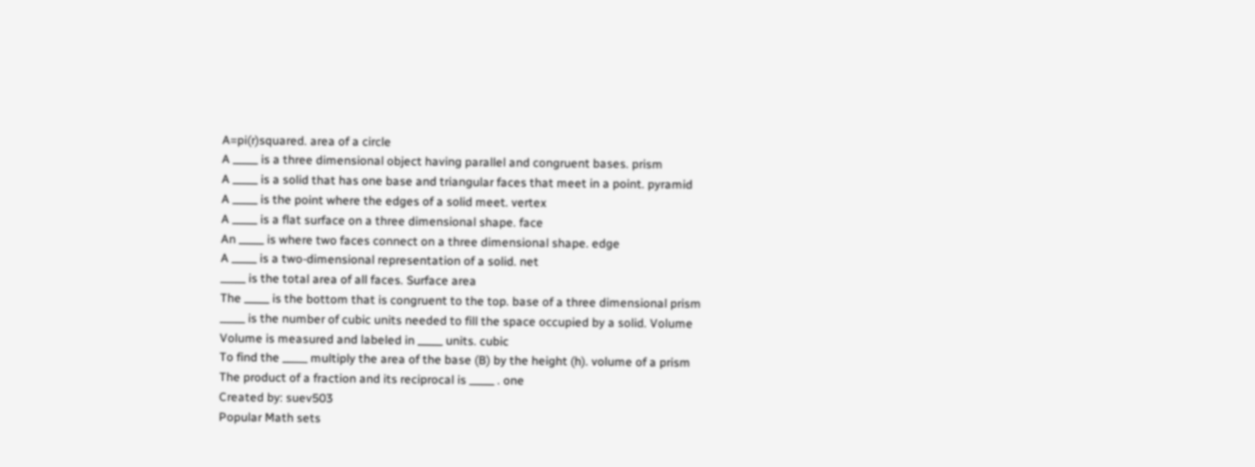A=pi(r)squared. area of a circle
A _____ is a three dimensional object having parallel and congruent bases. prism
A _____ is a solid that has one base and triangular faces that meet in a point. pyramid
A _____ is the point where the edges of a solid meet. vertex
A _____ is a flat surface on a three dimensional shape. face
An _____ is where two faces connect on a three dimensional shape. edge
A _____ is a two-dimensional representation of a solid. net
_____ is the total area of all faces. Surface area
The _____ is the bottom that is congruent to the top. base of a three dimensional prism
_____ is the number of cubic units needed to fill the space occupied by a solid. Volume
Volume is measured and labeled in _____ units. cubic
To find the _____ multiply the area of the base (B) by the height (h). volume of a prism
The product of a fraction and its reciprocal is _____ . one
Created by: suev503
Popular Math sets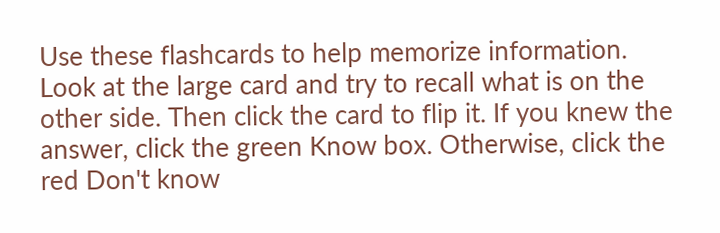Use these flashcards to help memorize information. Look at the large card and try to recall what is on the other side. Then click the card to flip it. If you knew the answer, click the green Know box. Otherwise, click the red Don't know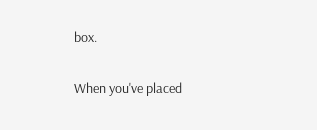box.

When you've placed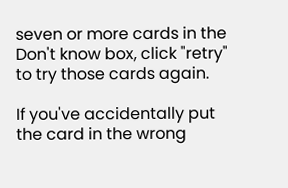seven or more cards in the Don't know box, click "retry" to try those cards again.

If you've accidentally put the card in the wrong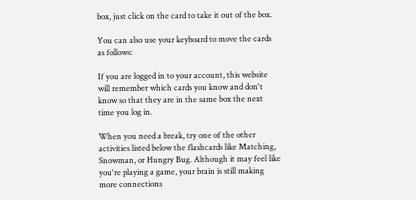box, just click on the card to take it out of the box.

You can also use your keyboard to move the cards as follows:

If you are logged in to your account, this website will remember which cards you know and don't know so that they are in the same box the next time you log in.

When you need a break, try one of the other activities listed below the flashcards like Matching, Snowman, or Hungry Bug. Although it may feel like you're playing a game, your brain is still making more connections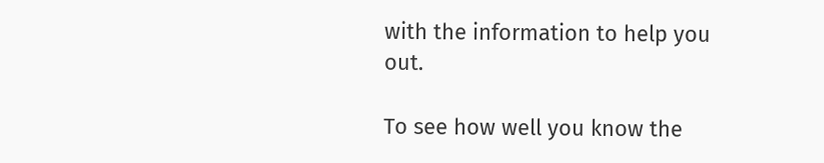with the information to help you out.

To see how well you know the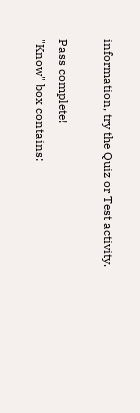information, try the Quiz or Test activity.

Pass complete!
"Know" box contains: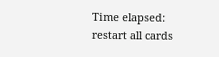Time elapsed:
restart all cards